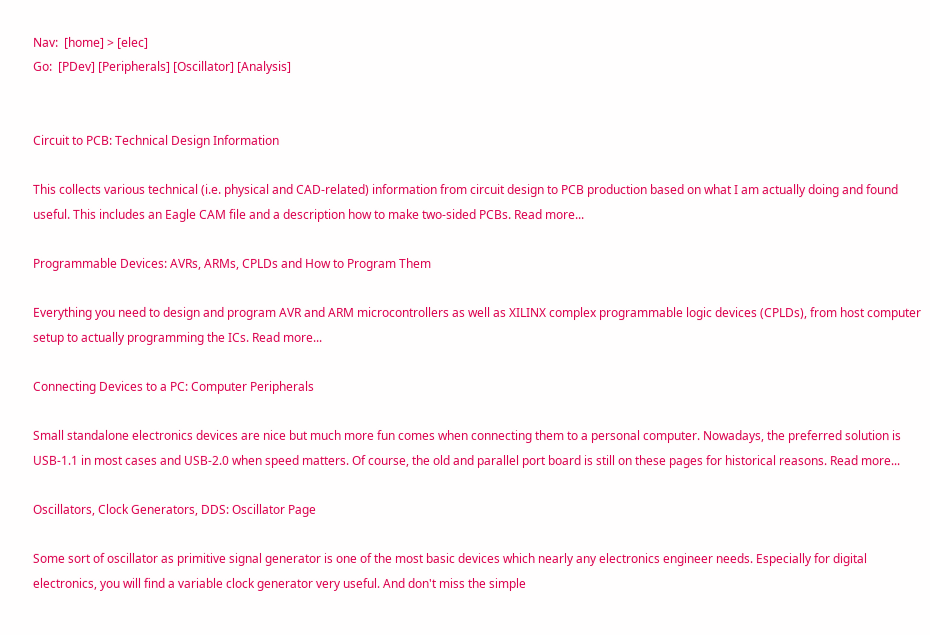Nav:  [home] > [elec]
Go:  [PDev] [Peripherals] [Oscillator] [Analysis]


Circuit to PCB: Technical Design Information

This collects various technical (i.e. physical and CAD-related) information from circuit design to PCB production based on what I am actually doing and found useful. This includes an Eagle CAM file and a description how to make two-sided PCBs. Read more...

Programmable Devices: AVRs, ARMs, CPLDs and How to Program Them

Everything you need to design and program AVR and ARM microcontrollers as well as XILINX complex programmable logic devices (CPLDs), from host computer setup to actually programming the ICs. Read more...

Connecting Devices to a PC: Computer Peripherals

Small standalone electronics devices are nice but much more fun comes when connecting them to a personal computer. Nowadays, the preferred solution is USB-1.1 in most cases and USB-2.0 when speed matters. Of course, the old and parallel port board is still on these pages for historical reasons. Read more...

Oscillators, Clock Generators, DDS: Oscillator Page

Some sort of oscillator as primitive signal generator is one of the most basic devices which nearly any electronics engineer needs. Especially for digital electronics, you will find a variable clock generator very useful. And don't miss the simple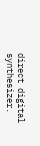direct digital synthesizer.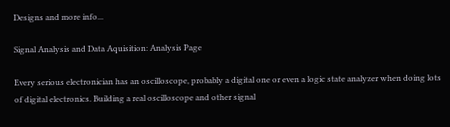Designs and more info...

Signal Analysis and Data Aquisition: Analysis Page

Every serious electronician has an oscilloscope, probably a digital one or even a logic state analyzer when doing lots of digital electronics. Building a real oscilloscope and other signal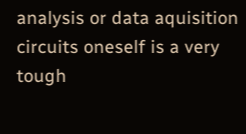analysis or data aquisition circuits oneself is a very tough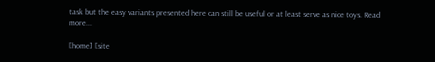task but the easy variants presented here can still be useful or at least serve as nice toys. Read more...

[home] [site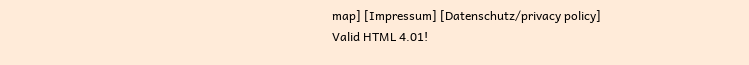map] [Impressum] [Datenschutz/privacy policy]
Valid HTML 4.01!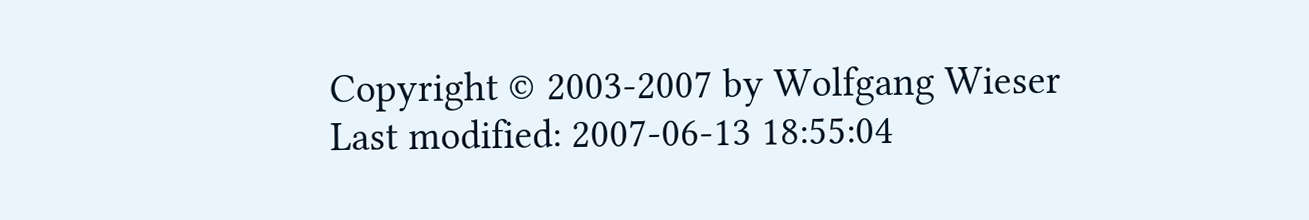Copyright © 2003-2007 by Wolfgang Wieser
Last modified: 2007-06-13 18:55:04